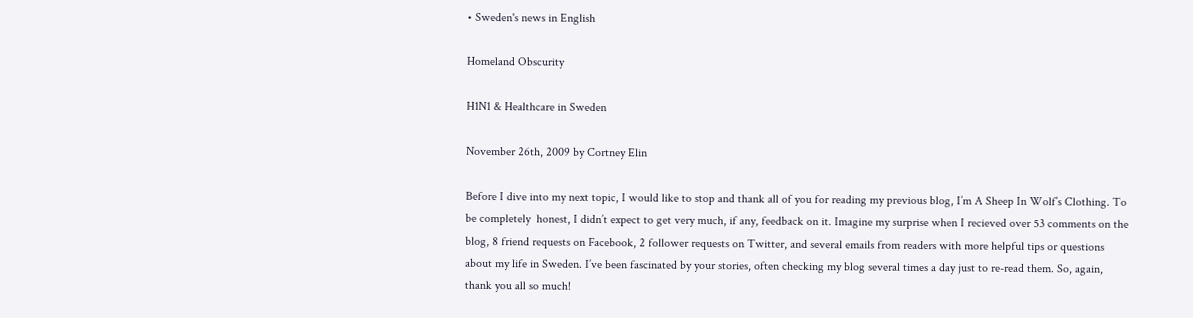• Sweden's news in English

Homeland Obscurity

H1N1 & Healthcare in Sweden

November 26th, 2009 by Cortney Elin

Before I dive into my next topic, I would like to stop and thank all of you for reading my previous blog, I’m A Sheep In Wolf’s Clothing. To be completely  honest, I didn’t expect to get very much, if any, feedback on it. Imagine my surprise when I recieved over 53 comments on the blog, 8 friend requests on Facebook, 2 follower requests on Twitter, and several emails from readers with more helpful tips or questions about my life in Sweden. I’ve been fascinated by your stories, often checking my blog several times a day just to re-read them. So, again, thank you all so much!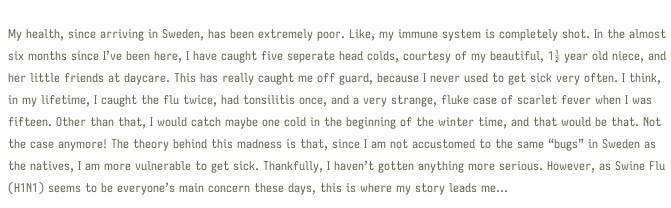My health, since arriving in Sweden, has been extremely poor. Like, my immune system is completely shot. In the almost six months since I’ve been here, I have caught five seperate head colds, courtesy of my beautiful, 1½ year old niece, and her little friends at daycare. This has really caught me off guard, because I never used to get sick very often. I think, in my lifetime, I caught the flu twice, had tonsilitis once, and a very strange, fluke case of scarlet fever when I was fifteen. Other than that, I would catch maybe one cold in the beginning of the winter time, and that would be that. Not the case anymore! The theory behind this madness is that, since I am not accustomed to the same “bugs” in Sweden as the natives, I am more vulnerable to get sick. Thankfully, I haven’t gotten anything more serious. However, as Swine Flu (H1N1) seems to be everyone’s main concern these days, this is where my story leads me…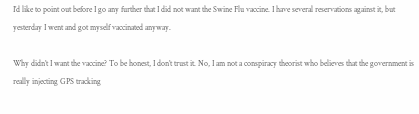I’d like to point out before I go any further that I did not want the Swine Flu vaccine. I have several reservations against it, but yesterday I went and got myself vaccinated anyway.

Why didn’t I want the vaccine? To be honest, I don’t trust it. No, I am not a conspiracy theorist who believes that the government is really injecting GPS tracking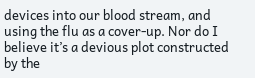devices into our blood stream, and using the flu as a cover-up. Nor do I believe it’s a devious plot constructed by the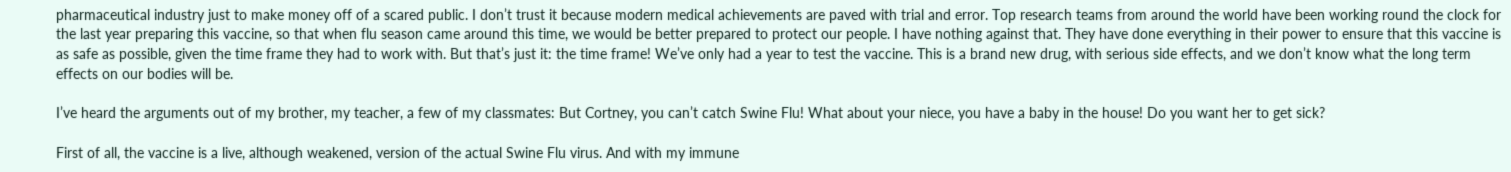pharmaceutical industry just to make money off of a scared public. I don’t trust it because modern medical achievements are paved with trial and error. Top research teams from around the world have been working round the clock for the last year preparing this vaccine, so that when flu season came around this time, we would be better prepared to protect our people. I have nothing against that. They have done everything in their power to ensure that this vaccine is as safe as possible, given the time frame they had to work with. But that’s just it: the time frame! We’ve only had a year to test the vaccine. This is a brand new drug, with serious side effects, and we don’t know what the long term effects on our bodies will be.

I’ve heard the arguments out of my brother, my teacher, a few of my classmates: But Cortney, you can’t catch Swine Flu! What about your niece, you have a baby in the house! Do you want her to get sick?

First of all, the vaccine is a live, although weakened, version of the actual Swine Flu virus. And with my immune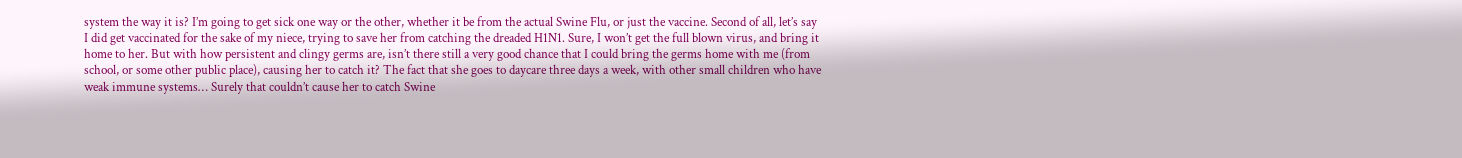system the way it is? I’m going to get sick one way or the other, whether it be from the actual Swine Flu, or just the vaccine. Second of all, let’s say I did get vaccinated for the sake of my niece, trying to save her from catching the dreaded H1N1. Sure, I won’t get the full blown virus, and bring it home to her. But with how persistent and clingy germs are, isn’t there still a very good chance that I could bring the germs home with me (from school, or some other public place), causing her to catch it? The fact that she goes to daycare three days a week, with other small children who have weak immune systems… Surely that couldn’t cause her to catch Swine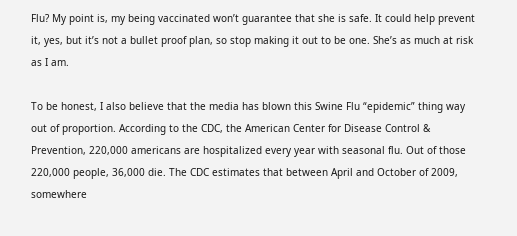Flu? My point is, my being vaccinated won’t guarantee that she is safe. It could help prevent it, yes, but it’s not a bullet proof plan, so stop making it out to be one. She’s as much at risk as I am.

To be honest, I also believe that the media has blown this Swine Flu “epidemic” thing way out of proportion. According to the CDC, the American Center for Disease Control & Prevention, 220,000 americans are hospitalized every year with seasonal flu. Out of those 220,000 people, 36,000 die. The CDC estimates that between April and October of 2009, somewhere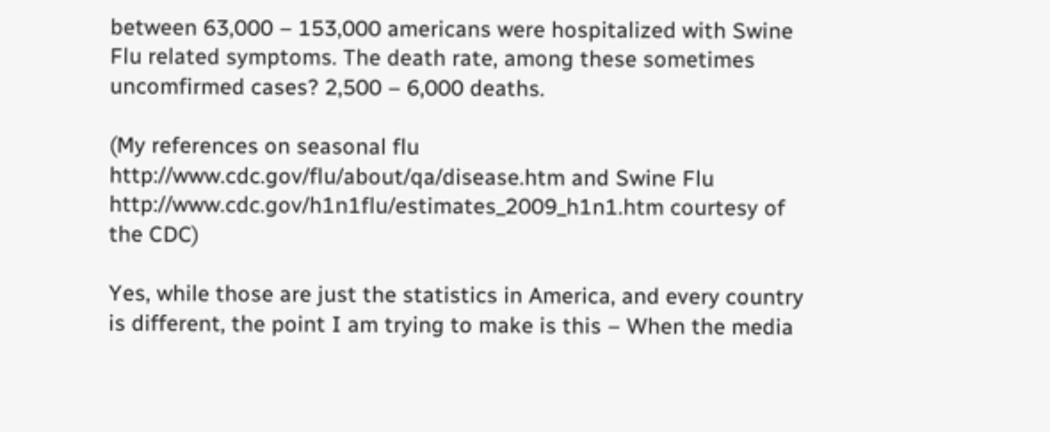between 63,000 – 153,000 americans were hospitalized with Swine Flu related symptoms. The death rate, among these sometimes uncomfirmed cases? 2,500 – 6,000 deaths.

(My references on seasonal flu http://www.cdc.gov/flu/about/qa/disease.htm and Swine Flu http://www.cdc.gov/h1n1flu/estimates_2009_h1n1.htm courtesy of the CDC)

Yes, while those are just the statistics in America, and every country is different, the point I am trying to make is this – When the media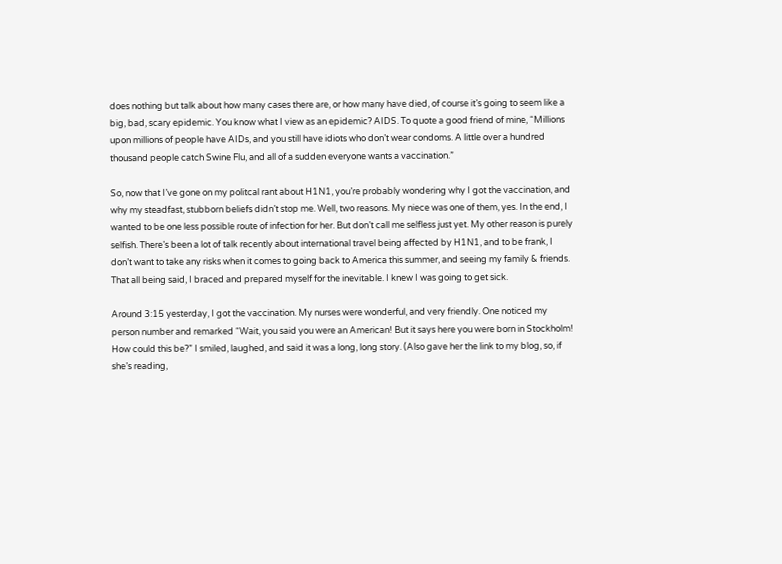does nothing but talk about how many cases there are, or how many have died, of course it’s going to seem like a big, bad, scary epidemic. You know what I view as an epidemic? AIDS. To quote a good friend of mine, “Millions upon millions of people have AIDs, and you still have idiots who don’t wear condoms. A little over a hundred thousand people catch Swine Flu, and all of a sudden everyone wants a vaccination.”

So, now that I’ve gone on my politcal rant about H1N1, you’re probably wondering why I got the vaccination, and why my steadfast, stubborn beliefs didn’t stop me. Well, two reasons. My niece was one of them, yes. In the end, I wanted to be one less possible route of infection for her. But don’t call me selfless just yet. My other reason is purely selfish. There’s been a lot of talk recently about international travel being affected by H1N1, and to be frank, I don’t want to take any risks when it comes to going back to America this summer, and seeing my family & friends. That all being said, I braced and prepared myself for the inevitable. I knew I was going to get sick.

Around 3:15 yesterday, I got the vaccination. My nurses were wonderful, and very friendly. One noticed my person number and remarked “Wait, you said you were an American! But it says here you were born in Stockholm! How could this be?” I smiled, laughed, and said it was a long, long story. (Also gave her the link to my blog, so, if she’s reading,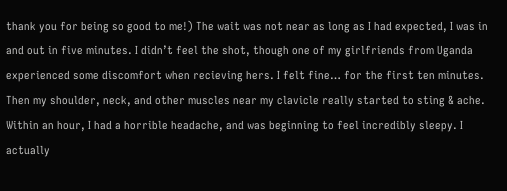thank you for being so good to me!) The wait was not near as long as I had expected, I was in and out in five minutes. I didn’t feel the shot, though one of my girlfriends from Uganda experienced some discomfort when recieving hers. I felt fine… for the first ten minutes. Then my shoulder, neck, and other muscles near my clavicle really started to sting & ache. Within an hour, I had a horrible headache, and was beginning to feel incredibly sleepy. I actually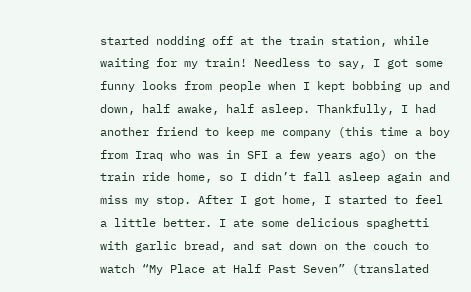started nodding off at the train station, while waiting for my train! Needless to say, I got some funny looks from people when I kept bobbing up and down, half awake, half asleep. Thankfully, I had another friend to keep me company (this time a boy from Iraq who was in SFI a few years ago) on the train ride home, so I didn’t fall asleep again and miss my stop. After I got home, I started to feel a little better. I ate some delicious spaghetti with garlic bread, and sat down on the couch to watch “My Place at Half Past Seven” (translated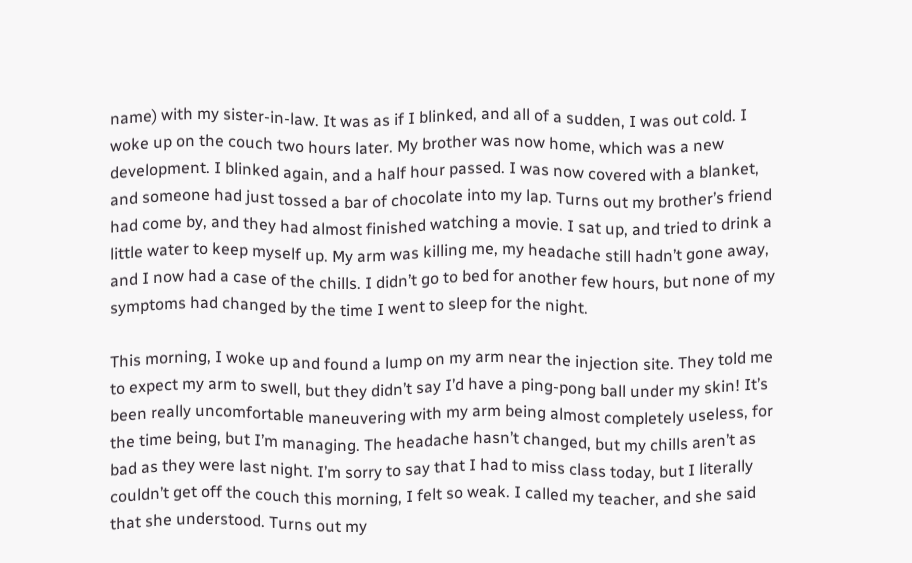name) with my sister-in-law. It was as if I blinked, and all of a sudden, I was out cold. I woke up on the couch two hours later. My brother was now home, which was a new development. I blinked again, and a half hour passed. I was now covered with a blanket, and someone had just tossed a bar of chocolate into my lap. Turns out my brother’s friend had come by, and they had almost finished watching a movie. I sat up, and tried to drink a little water to keep myself up. My arm was killing me, my headache still hadn’t gone away, and I now had a case of the chills. I didn’t go to bed for another few hours, but none of my symptoms had changed by the time I went to sleep for the night.

This morning, I woke up and found a lump on my arm near the injection site. They told me to expect my arm to swell, but they didn’t say I’d have a ping-pong ball under my skin! It’s been really uncomfortable maneuvering with my arm being almost completely useless, for the time being, but I’m managing. The headache hasn’t changed, but my chills aren’t as bad as they were last night. I’m sorry to say that I had to miss class today, but I literally couldn’t get off the couch this morning, I felt so weak. I called my teacher, and she said that she understood. Turns out my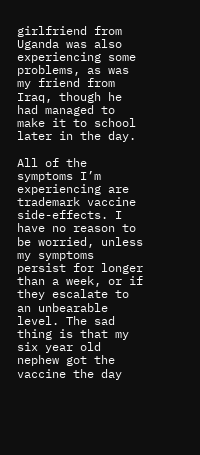girlfriend from Uganda was also experiencing some problems, as was my friend from Iraq, though he had managed to make it to school later in the day.

All of the symptoms I’m experiencing are trademark vaccine side-effects. I have no reason to be worried, unless my symptoms persist for longer than a week, or if they escalate to an unbearable level. The sad thing is that my six year old nephew got the vaccine the day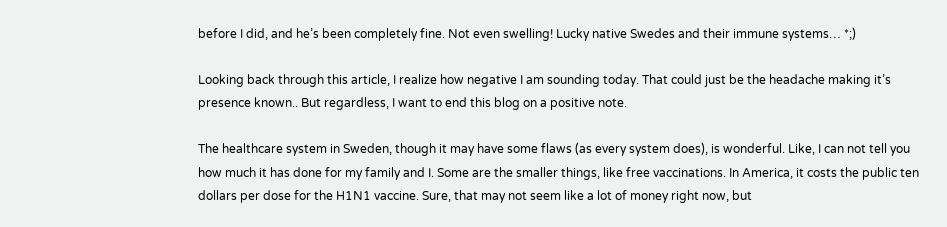before I did, and he’s been completely fine. Not even swelling! Lucky native Swedes and their immune systems… *;)

Looking back through this article, I realize how negative I am sounding today. That could just be the headache making it’s presence known.. But regardless, I want to end this blog on a positive note.

The healthcare system in Sweden, though it may have some flaws (as every system does), is wonderful. Like, I can not tell you how much it has done for my family and I. Some are the smaller things, like free vaccinations. In America, it costs the public ten dollars per dose for the H1N1 vaccine. Sure, that may not seem like a lot of money right now, but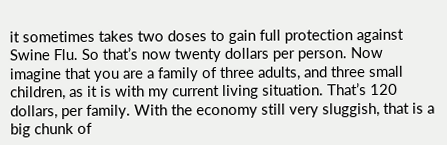it sometimes takes two doses to gain full protection against Swine Flu. So that’s now twenty dollars per person. Now imagine that you are a family of three adults, and three small children, as it is with my current living situation. That’s 120 dollars, per family. With the economy still very sluggish, that is a big chunk of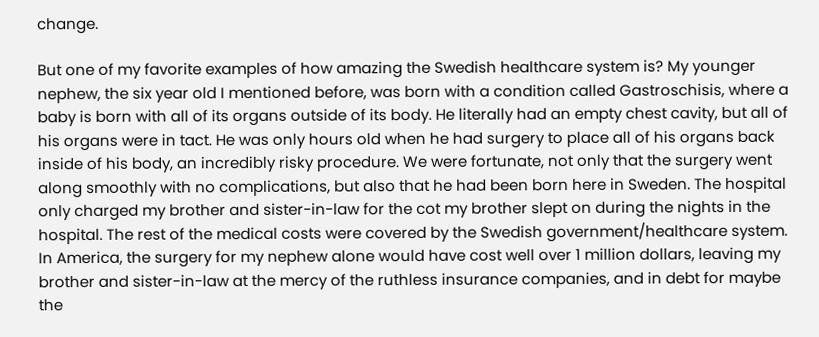change.

But one of my favorite examples of how amazing the Swedish healthcare system is? My younger nephew, the six year old I mentioned before, was born with a condition called Gastroschisis, where a baby is born with all of its organs outside of its body. He literally had an empty chest cavity, but all of his organs were in tact. He was only hours old when he had surgery to place all of his organs back inside of his body, an incredibly risky procedure. We were fortunate, not only that the surgery went along smoothly with no complications, but also that he had been born here in Sweden. The hospital only charged my brother and sister-in-law for the cot my brother slept on during the nights in the hospital. The rest of the medical costs were covered by the Swedish government/healthcare system. In America, the surgery for my nephew alone would have cost well over 1 million dollars, leaving my brother and sister-in-law at the mercy of the ruthless insurance companies, and in debt for maybe the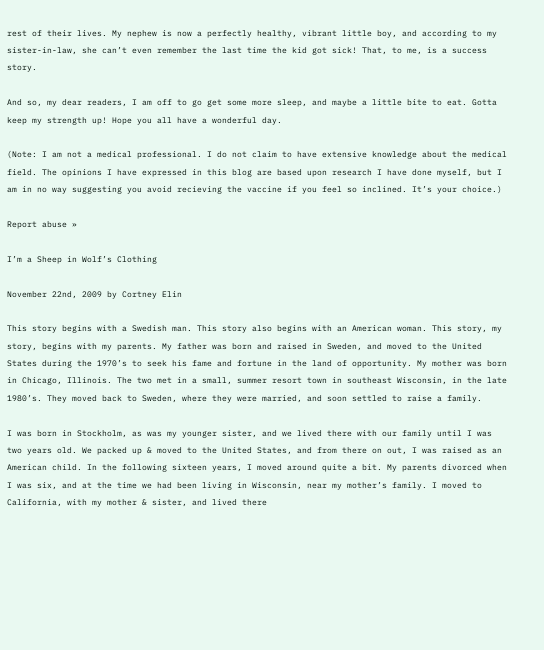rest of their lives. My nephew is now a perfectly healthy, vibrant little boy, and according to my sister-in-law, she can’t even remember the last time the kid got sick! That, to me, is a success story.

And so, my dear readers, I am off to go get some more sleep, and maybe a little bite to eat. Gotta keep my strength up! Hope you all have a wonderful day.

(Note: I am not a medical professional. I do not claim to have extensive knowledge about the medical field. The opinions I have expressed in this blog are based upon research I have done myself, but I am in no way suggesting you avoid recieving the vaccine if you feel so inclined. It’s your choice.)

Report abuse »

I’m a Sheep in Wolf’s Clothing

November 22nd, 2009 by Cortney Elin

This story begins with a Swedish man. This story also begins with an American woman. This story, my story, begins with my parents. My father was born and raised in Sweden, and moved to the United States during the 1970’s to seek his fame and fortune in the land of opportunity. My mother was born in Chicago, Illinois. The two met in a small, summer resort town in southeast Wisconsin, in the late 1980’s. They moved back to Sweden, where they were married, and soon settled to raise a family.

I was born in Stockholm, as was my younger sister, and we lived there with our family until I was two years old. We packed up & moved to the United States, and from there on out, I was raised as an American child. In the following sixteen years, I moved around quite a bit. My parents divorced when I was six, and at the time we had been living in Wisconsin, near my mother’s family. I moved to California, with my mother & sister, and lived there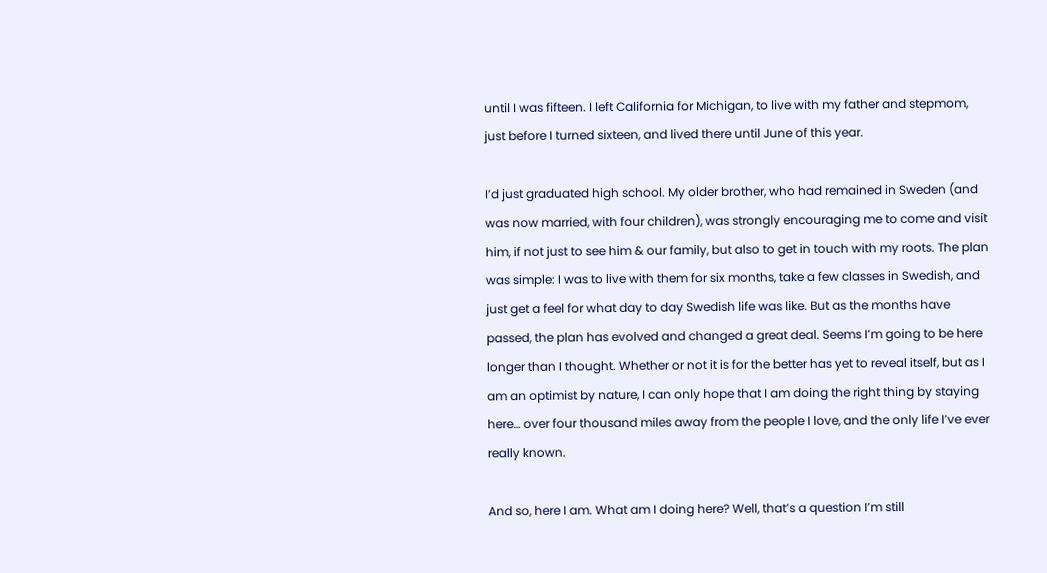until I was fifteen. I left California for Michigan, to live with my father and stepmom, just before I turned sixteen, and lived there until June of this year.

I’d just graduated high school. My older brother, who had remained in Sweden (and was now married, with four children), was strongly encouraging me to come and visit him, if not just to see him & our family, but also to get in touch with my roots. The plan was simple: I was to live with them for six months, take a few classes in Swedish, and just get a feel for what day to day Swedish life was like. But as the months have passed, the plan has evolved and changed a great deal. Seems I’m going to be here longer than I thought. Whether or not it is for the better has yet to reveal itself, but as I am an optimist by nature, I can only hope that I am doing the right thing by staying here… over four thousand miles away from the people I love, and the only life I’ve ever really known.

And so, here I am. What am I doing here? Well, that’s a question I’m still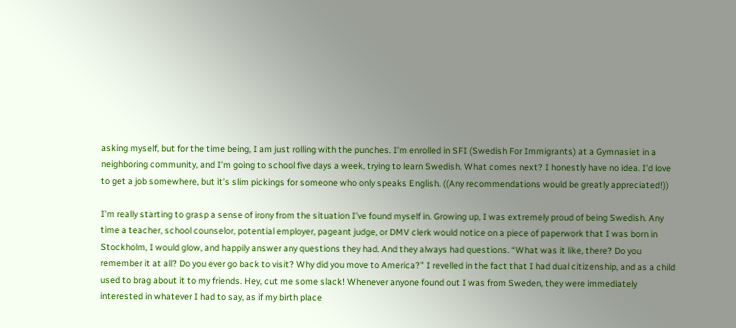asking myself, but for the time being, I am just rolling with the punches. I’m enrolled in SFI (Swedish For Immigrants) at a Gymnasiet in a neighboring community, and I’m going to school five days a week, trying to learn Swedish. What comes next? I honestly have no idea. I’d love to get a job somewhere, but it’s slim pickings for someone who only speaks English. ((Any recommendations would be greatly appreciated!))

I’m really starting to grasp a sense of irony from the situation I’ve found myself in. Growing up, I was extremely proud of being Swedish. Any time a teacher, school counselor, potential employer, pageant judge, or DMV clerk would notice on a piece of paperwork that I was born in Stockholm, I would glow, and happily answer any questions they had. And they always had questions. “What was it like, there? Do you remember it at all? Do you ever go back to visit? Why did you move to America?” I revelled in the fact that I had dual citizenship, and as a child used to brag about it to my friends. Hey, cut me some slack! Whenever anyone found out I was from Sweden, they were immediately interested in whatever I had to say, as if my birth place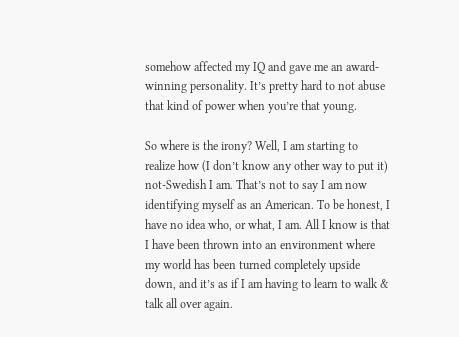somehow affected my IQ and gave me an award-winning personality. It’s pretty hard to not abuse that kind of power when you’re that young.

So where is the irony? Well, I am starting to realize how (I don’t know any other way to put it) not-Swedish I am. That’s not to say I am now identifying myself as an American. To be honest, I have no idea who, or what, I am. All I know is that I have been thrown into an environment where my world has been turned completely upside down, and it’s as if I am having to learn to walk & talk all over again.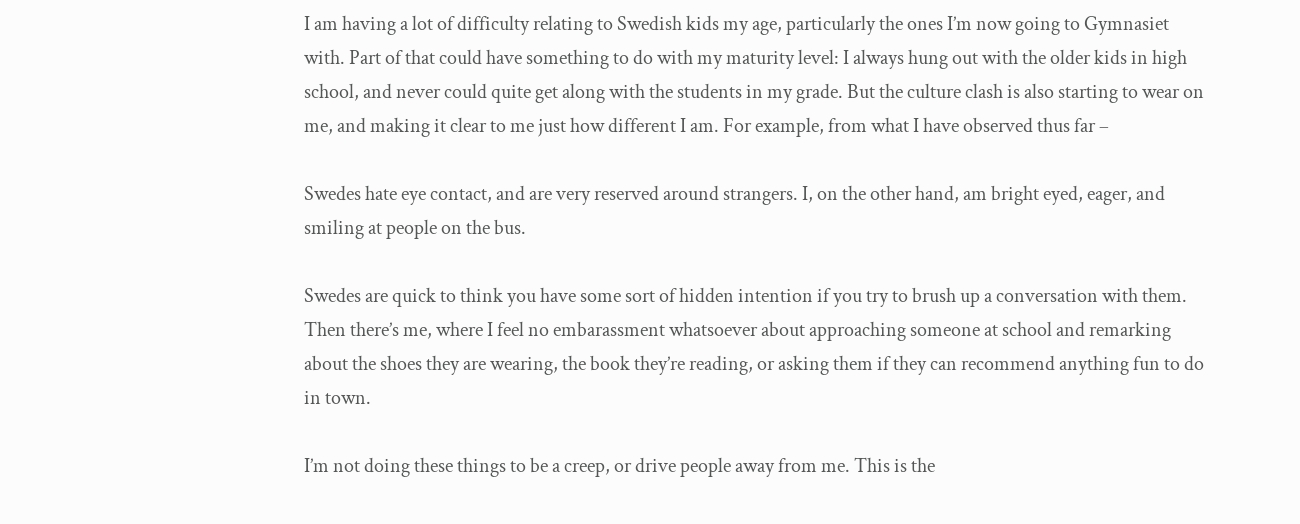I am having a lot of difficulty relating to Swedish kids my age, particularly the ones I’m now going to Gymnasiet with. Part of that could have something to do with my maturity level: I always hung out with the older kids in high school, and never could quite get along with the students in my grade. But the culture clash is also starting to wear on me, and making it clear to me just how different I am. For example, from what I have observed thus far –

Swedes hate eye contact, and are very reserved around strangers. I, on the other hand, am bright eyed, eager, and smiling at people on the bus.

Swedes are quick to think you have some sort of hidden intention if you try to brush up a conversation with them. Then there’s me, where I feel no embarassment whatsoever about approaching someone at school and remarking about the shoes they are wearing, the book they’re reading, or asking them if they can recommend anything fun to do in town.

I’m not doing these things to be a creep, or drive people away from me. This is the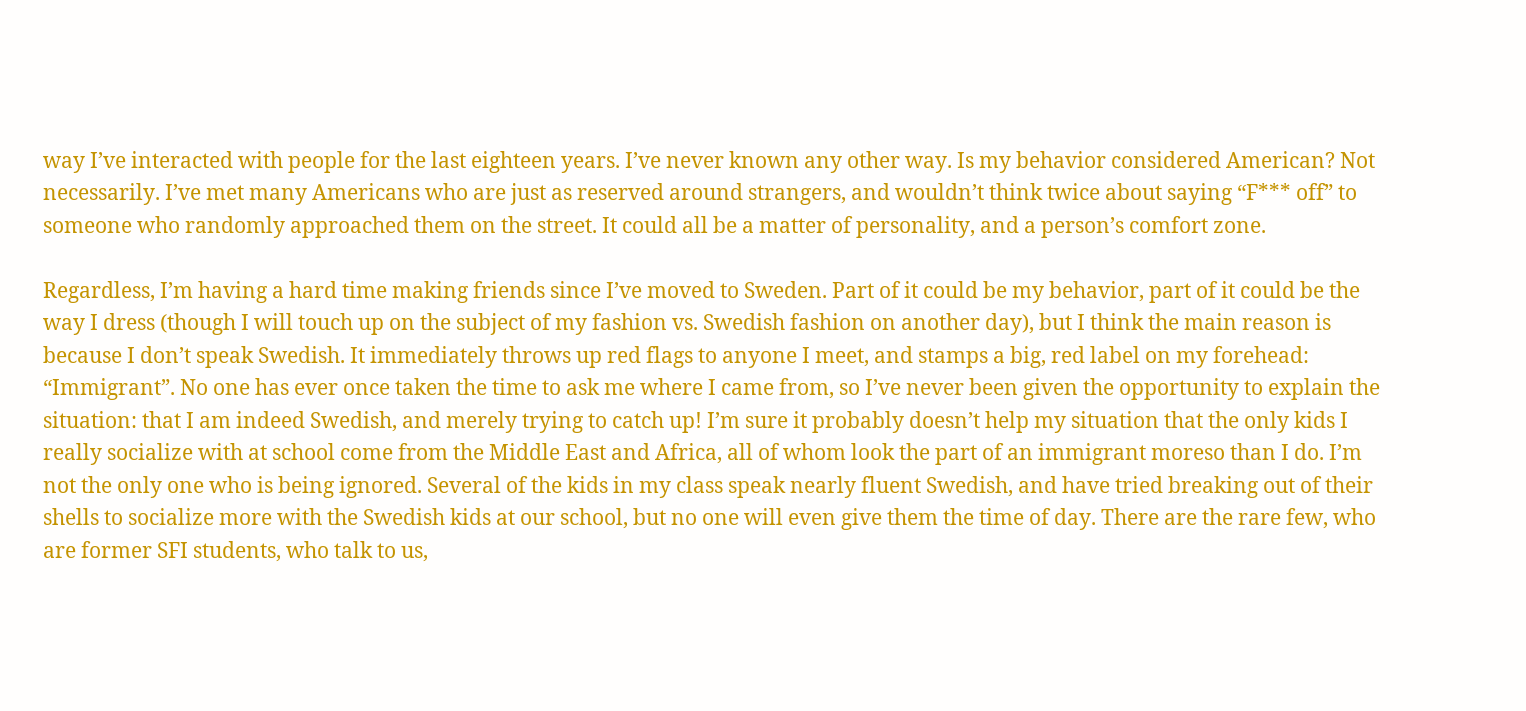way I’ve interacted with people for the last eighteen years. I’ve never known any other way. Is my behavior considered American? Not necessarily. I’ve met many Americans who are just as reserved around strangers, and wouldn’t think twice about saying “F*** off” to someone who randomly approached them on the street. It could all be a matter of personality, and a person’s comfort zone.

Regardless, I’m having a hard time making friends since I’ve moved to Sweden. Part of it could be my behavior, part of it could be the way I dress (though I will touch up on the subject of my fashion vs. Swedish fashion on another day), but I think the main reason is because I don’t speak Swedish. It immediately throws up red flags to anyone I meet, and stamps a big, red label on my forehead: “Immigrant”. No one has ever once taken the time to ask me where I came from, so I’ve never been given the opportunity to explain the situation: that I am indeed Swedish, and merely trying to catch up! I’m sure it probably doesn’t help my situation that the only kids I really socialize with at school come from the Middle East and Africa, all of whom look the part of an immigrant moreso than I do. I’m not the only one who is being ignored. Several of the kids in my class speak nearly fluent Swedish, and have tried breaking out of their shells to socialize more with the Swedish kids at our school, but no one will even give them the time of day. There are the rare few, who are former SFI students, who talk to us,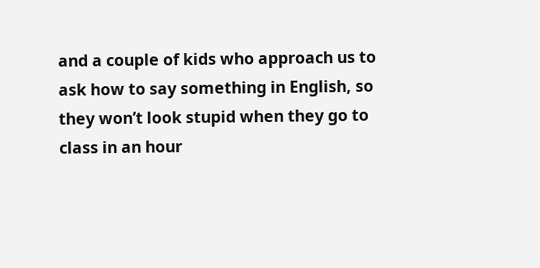and a couple of kids who approach us to ask how to say something in English, so they won’t look stupid when they go to class in an hour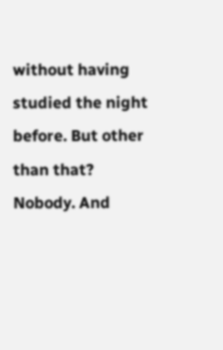without having studied the night before. But other than that? Nobody. And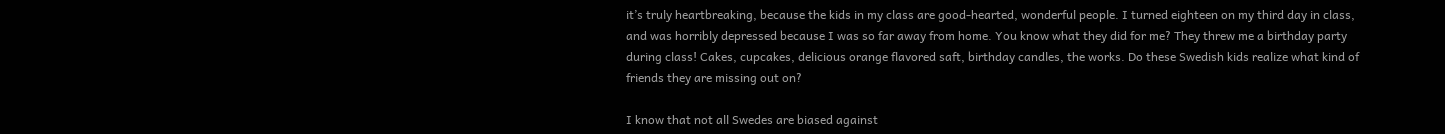it’s truly heartbreaking, because the kids in my class are good-hearted, wonderful people. I turned eighteen on my third day in class, and was horribly depressed because I was so far away from home. You know what they did for me? They threw me a birthday party during class! Cakes, cupcakes, delicious orange flavored saft, birthday candles, the works. Do these Swedish kids realize what kind of friends they are missing out on?

I know that not all Swedes are biased against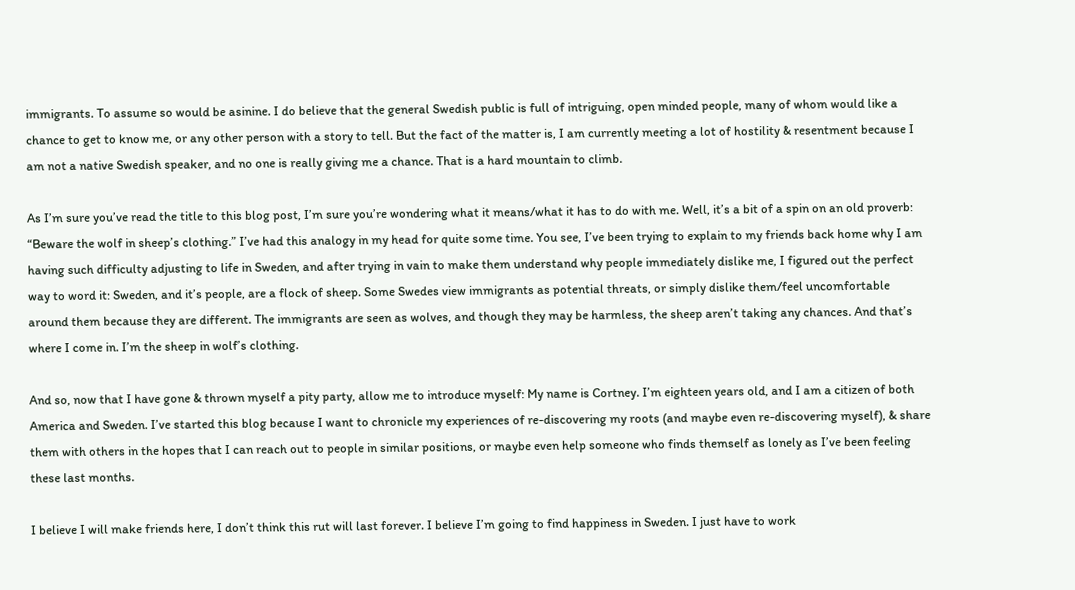immigrants. To assume so would be asinine. I do believe that the general Swedish public is full of intriguing, open minded people, many of whom would like a chance to get to know me, or any other person with a story to tell. But the fact of the matter is, I am currently meeting a lot of hostility & resentment because I am not a native Swedish speaker, and no one is really giving me a chance. That is a hard mountain to climb.

As I’m sure you’ve read the title to this blog post, I’m sure you’re wondering what it means/what it has to do with me. Well, it’s a bit of a spin on an old proverb: “Beware the wolf in sheep’s clothing.” I’ve had this analogy in my head for quite some time. You see, I’ve been trying to explain to my friends back home why I am having such difficulty adjusting to life in Sweden, and after trying in vain to make them understand why people immediately dislike me, I figured out the perfect way to word it: Sweden, and it’s people, are a flock of sheep. Some Swedes view immigrants as potential threats, or simply dislike them/feel uncomfortable around them because they are different. The immigrants are seen as wolves, and though they may be harmless, the sheep aren’t taking any chances. And that’s where I come in. I’m the sheep in wolf’s clothing.

And so, now that I have gone & thrown myself a pity party, allow me to introduce myself: My name is Cortney. I’m eighteen years old, and I am a citizen of both America and Sweden. I’ve started this blog because I want to chronicle my experiences of re-discovering my roots (and maybe even re-discovering myself), & share them with others in the hopes that I can reach out to people in similar positions, or maybe even help someone who finds themself as lonely as I’ve been feeling these last months.

I believe I will make friends here, I don’t think this rut will last forever. I believe I’m going to find happiness in Sweden. I just have to work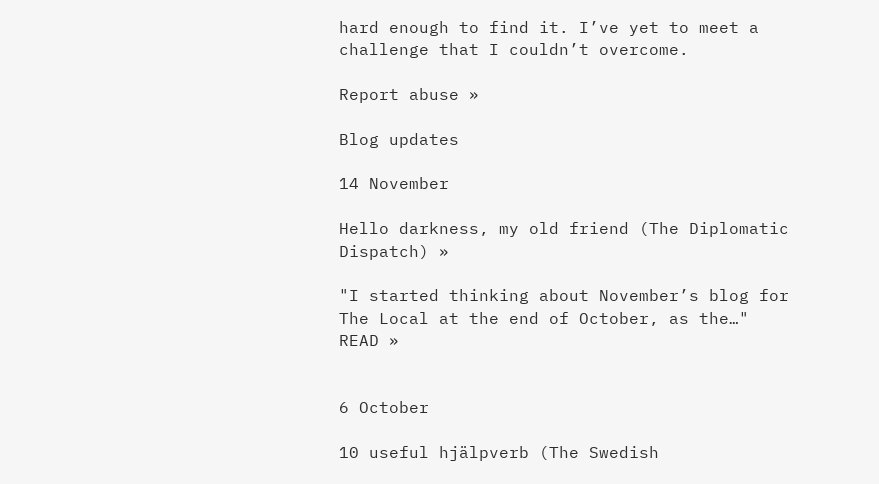hard enough to find it. I’ve yet to meet a challenge that I couldn’t overcome.

Report abuse »

Blog updates

14 November

Hello darkness, my old friend (The Diplomatic Dispatch) »

"I started thinking about November’s blog for The Local at the end of October, as the…" READ »


6 October

10 useful hjälpverb (The Swedish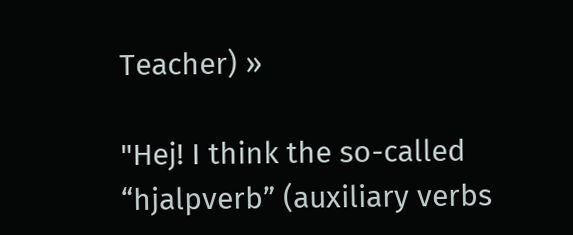Teacher) »

"Hej! I think the so-called “hjalpverb” (auxiliary verbs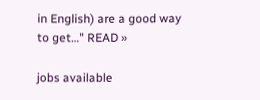in English) are a good way to get…" READ »

jobs available